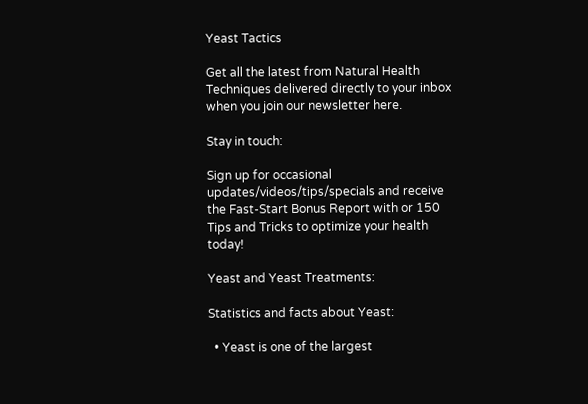Yeast Tactics

Get all the latest from Natural Health Techniques delivered directly to your inbox when you join our newsletter here.

Stay in touch:

Sign up for occasional updates/videos/tips/specials and receive the Fast-Start Bonus Report with or 150 Tips and Tricks to optimize your health today!

Yeast and Yeast Treatments:

Statistics and facts about Yeast:

  • Yeast is one of the largest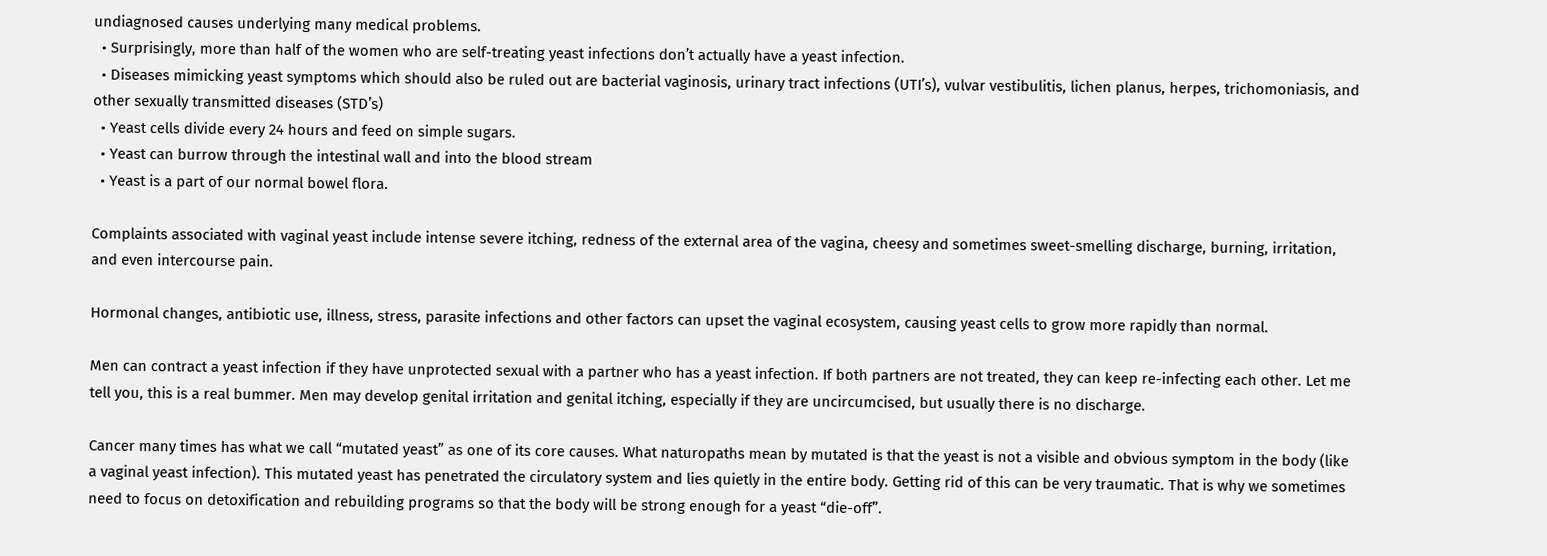undiagnosed causes underlying many medical problems.
  • Surprisingly, more than half of the women who are self-treating yeast infections don’t actually have a yeast infection.
  • Diseases mimicking yeast symptoms which should also be ruled out are bacterial vaginosis, urinary tract infections (UTI’s), vulvar vestibulitis, lichen planus, herpes, trichomoniasis, and other sexually transmitted diseases (STD’s)
  • Yeast cells divide every 24 hours and feed on simple sugars.
  • Yeast can burrow through the intestinal wall and into the blood stream
  • Yeast is a part of our normal bowel flora.

Complaints associated with vaginal yeast include intense severe itching, redness of the external area of the vagina, cheesy and sometimes sweet-smelling discharge, burning, irritation, and even intercourse pain.

Hormonal changes, antibiotic use, illness, stress, parasite infections and other factors can upset the vaginal ecosystem, causing yeast cells to grow more rapidly than normal.

Men can contract a yeast infection if they have unprotected sexual with a partner who has a yeast infection. If both partners are not treated, they can keep re-infecting each other. Let me tell you, this is a real bummer. Men may develop genital irritation and genital itching, especially if they are uncircumcised, but usually there is no discharge.

Cancer many times has what we call “mutated yeast” as one of its core causes. What naturopaths mean by mutated is that the yeast is not a visible and obvious symptom in the body (like a vaginal yeast infection). This mutated yeast has penetrated the circulatory system and lies quietly in the entire body. Getting rid of this can be very traumatic. That is why we sometimes need to focus on detoxification and rebuilding programs so that the body will be strong enough for a yeast “die-off”.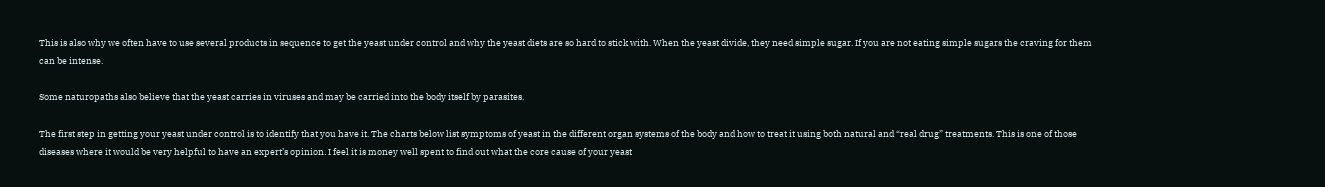This is also why we often have to use several products in sequence to get the yeast under control and why the yeast diets are so hard to stick with. When the yeast divide, they need simple sugar. If you are not eating simple sugars the craving for them can be intense.

Some naturopaths also believe that the yeast carries in viruses and may be carried into the body itself by parasites.

The first step in getting your yeast under control is to identify that you have it. The charts below list symptoms of yeast in the different organ systems of the body and how to treat it using both natural and “real drug” treatments. This is one of those diseases where it would be very helpful to have an expert’s opinion. I feel it is money well spent to find out what the core cause of your yeast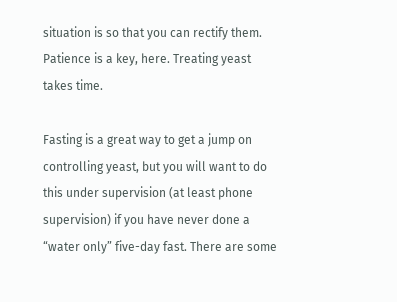situation is so that you can rectify them. Patience is a key, here. Treating yeast takes time.

Fasting is a great way to get a jump on controlling yeast, but you will want to do this under supervision (at least phone supervision) if you have never done a “water only” five-day fast. There are some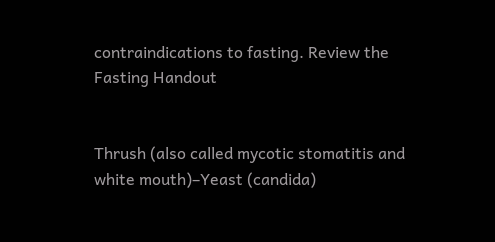contraindications to fasting. Review the Fasting Handout


Thrush (also called mycotic stomatitis and white mouth)–Yeast (candida)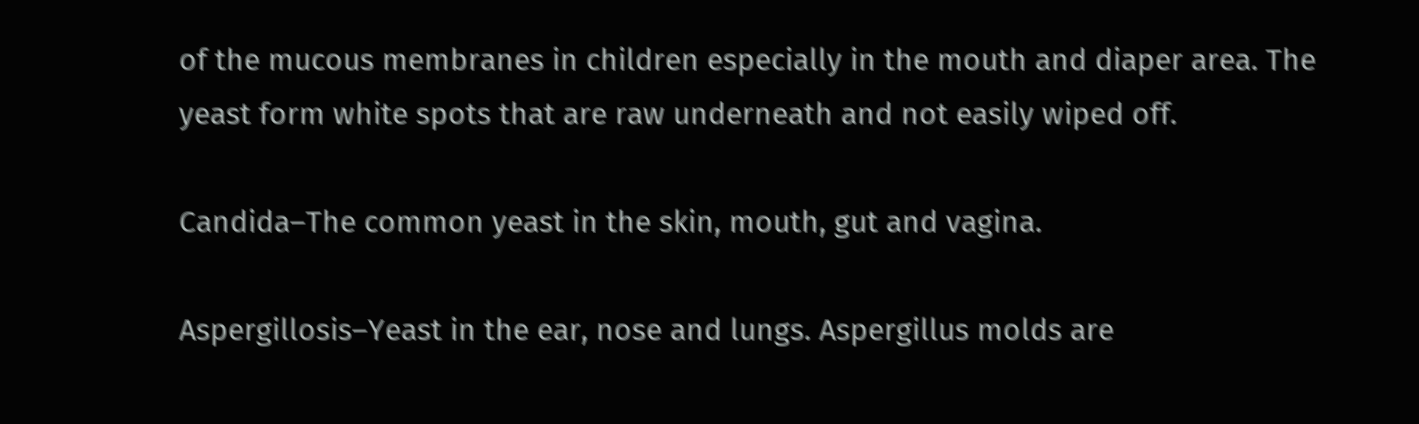of the mucous membranes in children especially in the mouth and diaper area. The yeast form white spots that are raw underneath and not easily wiped off.

Candida–The common yeast in the skin, mouth, gut and vagina.

Aspergillosis–Yeast in the ear, nose and lungs. Aspergillus molds are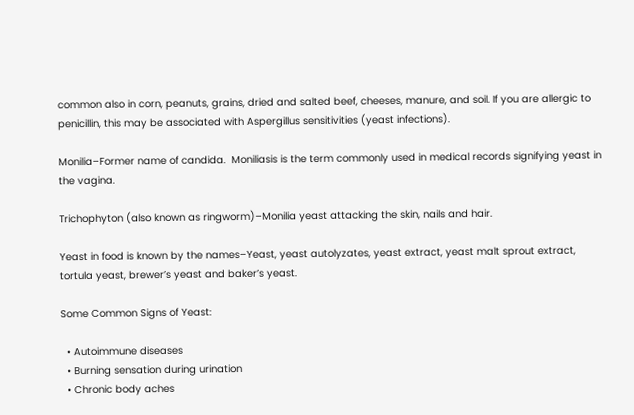common also in corn, peanuts, grains, dried and salted beef, cheeses, manure, and soil. If you are allergic to penicillin, this may be associated with Aspergillus sensitivities (yeast infections).

Monilia–Former name of candida.  Moniliasis is the term commonly used in medical records signifying yeast in the vagina.

Trichophyton (also known as ringworm)–Monilia yeast attacking the skin, nails and hair.

Yeast in food is known by the names–Yeast, yeast autolyzates, yeast extract, yeast malt sprout extract, tortula yeast, brewer’s yeast and baker’s yeast.

Some Common Signs of Yeast:

  • Autoimmune diseases
  • Burning sensation during urination
  • Chronic body aches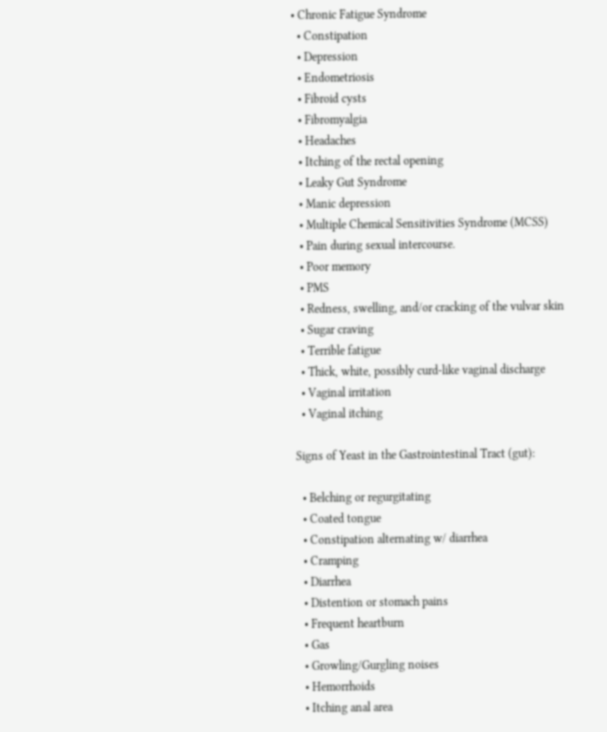• Chronic Fatigue Syndrome
  • Constipation
  • Depression
  • Endometriosis
  • Fibroid cysts
  • Fibromyalgia
  • Headaches
  • Itching of the rectal opening
  • Leaky Gut Syndrome
  • Manic depression
  • Multiple Chemical Sensitivities Syndrome (MCSS)
  • Pain during sexual intercourse.
  • Poor memory
  • PMS
  • Redness, swelling, and/or cracking of the vulvar skin
  • Sugar craving
  • Terrible fatigue
  • Thick, white, possibly curd-like vaginal discharge
  • Vaginal irritation
  • Vaginal itching

Signs of Yeast in the Gastrointestinal Tract (gut):

  • Belching or regurgitating
  • Coated tongue
  • Constipation alternating w/ diarrhea
  • Cramping
  • Diarrhea
  • Distention or stomach pains
  • Frequent heartburn
  • Gas
  • Growling/Gurgling noises
  • Hemorrhoids
  • Itching anal area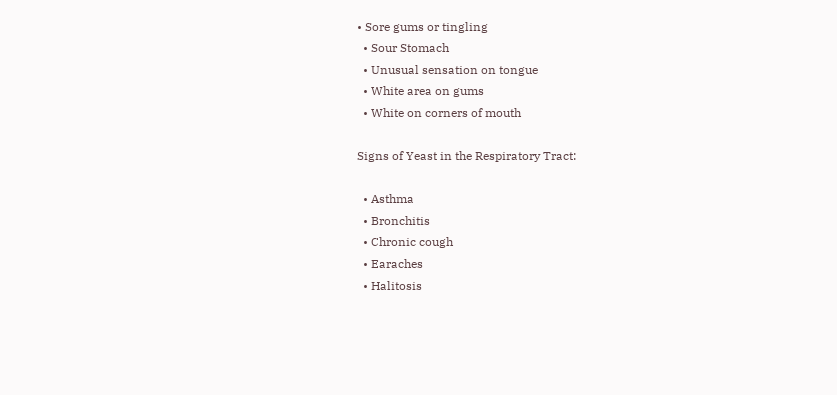• Sore gums or tingling
  • Sour Stomach
  • Unusual sensation on tongue
  • White area on gums
  • White on corners of mouth

Signs of Yeast in the Respiratory Tract:

  • Asthma
  • Bronchitis
  • Chronic cough
  • Earaches
  • Halitosis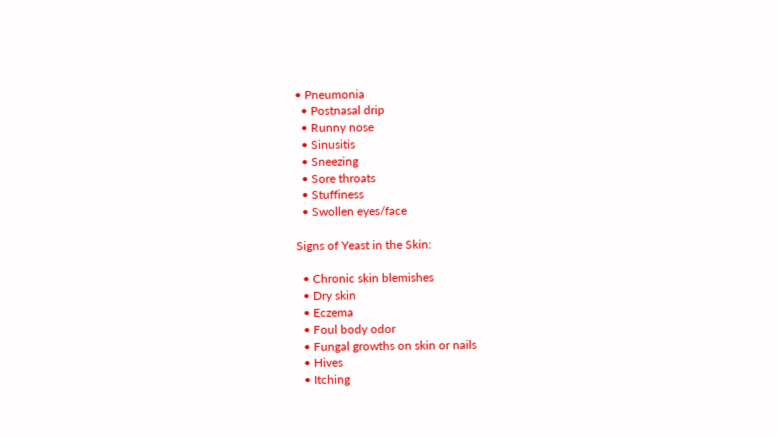• Pneumonia
  • Postnasal drip
  • Runny nose
  • Sinusitis
  • Sneezing
  • Sore throats
  • Stuffiness
  • Swollen eyes/face

Signs of Yeast in the Skin:

  • Chronic skin blemishes
  • Dry skin
  • Eczema
  • Foul body odor
  • Fungal growths on skin or nails
  • Hives
  • Itching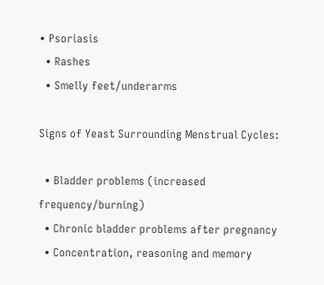• Psoriasis
  • Rashes
  • Smelly feet/underarms

Signs of Yeast Surrounding Menstrual Cycles:

  • Bladder problems (increased frequency/burning)
  • Chronic bladder problems after pregnancy
  • Concentration, reasoning and memory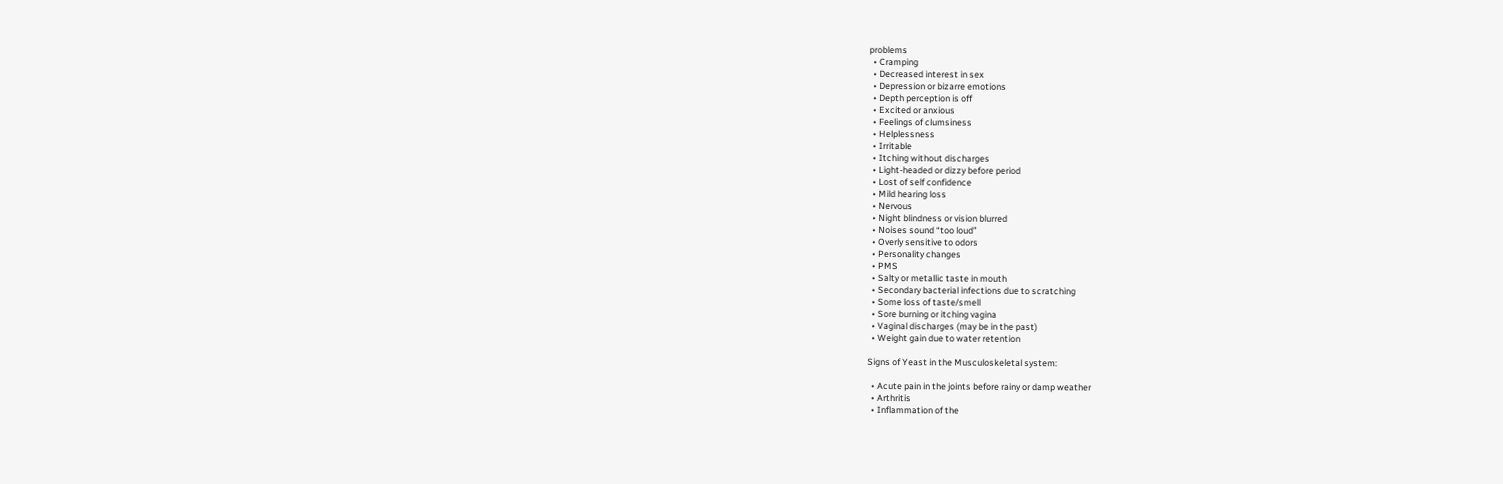problems
  • Cramping
  • Decreased interest in sex
  • Depression or bizarre emotions
  • Depth perception is off
  • Excited or anxious
  • Feelings of clumsiness
  • Helplessness
  • Irritable
  • Itching without discharges
  • Light-headed or dizzy before period
  • Lost of self confidence
  • Mild hearing loss
  • Nervous
  • Night blindness or vision blurred
  • Noises sound “too loud”
  • Overly sensitive to odors
  • Personality changes
  • PMS
  • Salty or metallic taste in mouth
  • Secondary bacterial infections due to scratching
  • Some loss of taste/smell
  • Sore burning or itching vagina
  • Vaginal discharges (may be in the past)
  • Weight gain due to water retention

Signs of Yeast in the Musculoskeletal system:

  • Acute pain in the joints before rainy or damp weather
  • Arthritis
  • Inflammation of the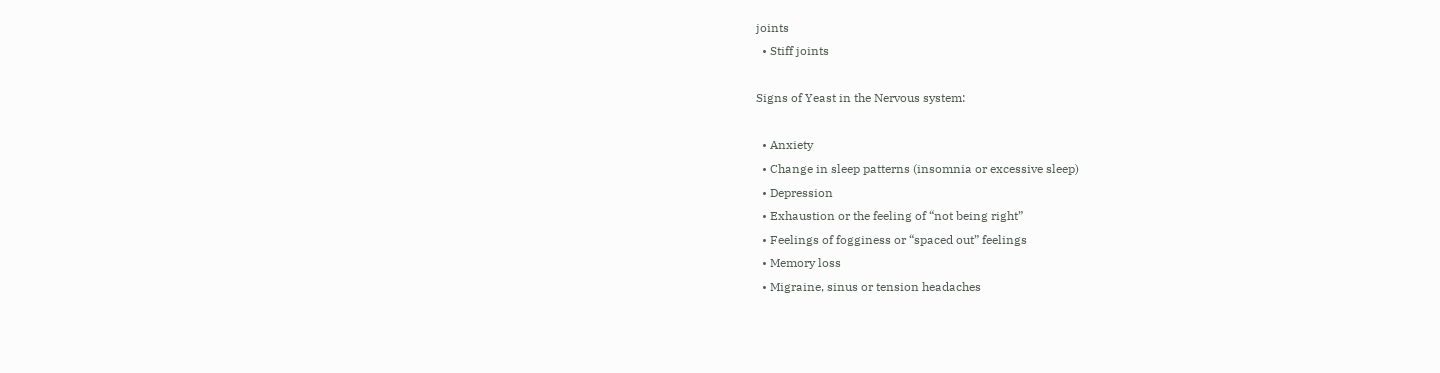joints
  • Stiff joints

Signs of Yeast in the Nervous system:

  • Anxiety
  • Change in sleep patterns (insomnia or excessive sleep)
  • Depression
  • Exhaustion or the feeling of “not being right”
  • Feelings of fogginess or “spaced out” feelings
  • Memory loss
  • Migraine, sinus or tension headaches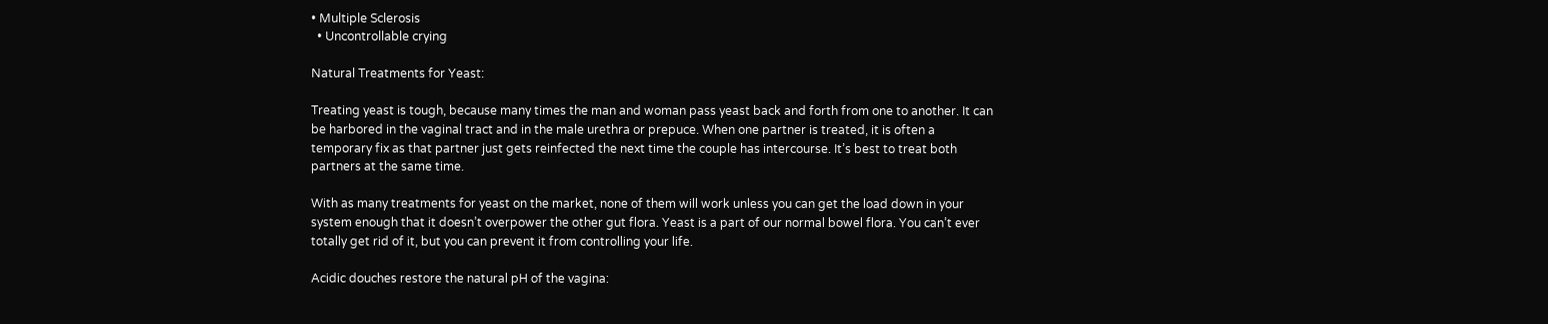• Multiple Sclerosis
  • Uncontrollable crying

Natural Treatments for Yeast:

Treating yeast is tough, because many times the man and woman pass yeast back and forth from one to another. It can be harbored in the vaginal tract and in the male urethra or prepuce. When one partner is treated, it is often a temporary fix as that partner just gets reinfected the next time the couple has intercourse. It’s best to treat both partners at the same time.

With as many treatments for yeast on the market, none of them will work unless you can get the load down in your system enough that it doesn’t overpower the other gut flora. Yeast is a part of our normal bowel flora. You can’t ever totally get rid of it, but you can prevent it from controlling your life.

Acidic douches restore the natural pH of the vagina: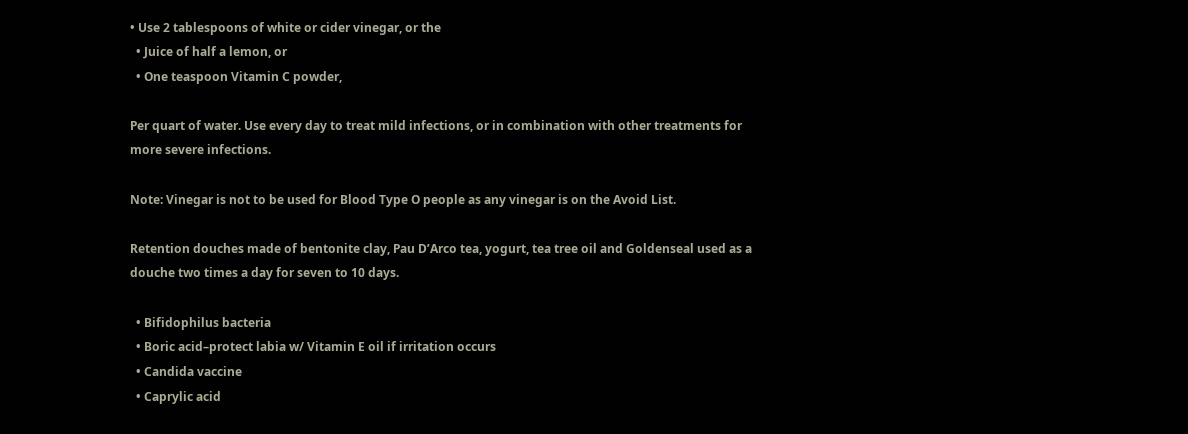• Use 2 tablespoons of white or cider vinegar, or the
  • Juice of half a lemon, or
  • One teaspoon Vitamin C powder,

Per quart of water. Use every day to treat mild infections, or in combination with other treatments for more severe infections.

Note: Vinegar is not to be used for Blood Type O people as any vinegar is on the Avoid List.

Retention douches made of bentonite clay, Pau D’Arco tea, yogurt, tea tree oil and Goldenseal used as a douche two times a day for seven to 10 days.

  • Bifidophilus bacteria
  • Boric acid–protect labia w/ Vitamin E oil if irritation occurs
  • Candida vaccine
  • Caprylic acid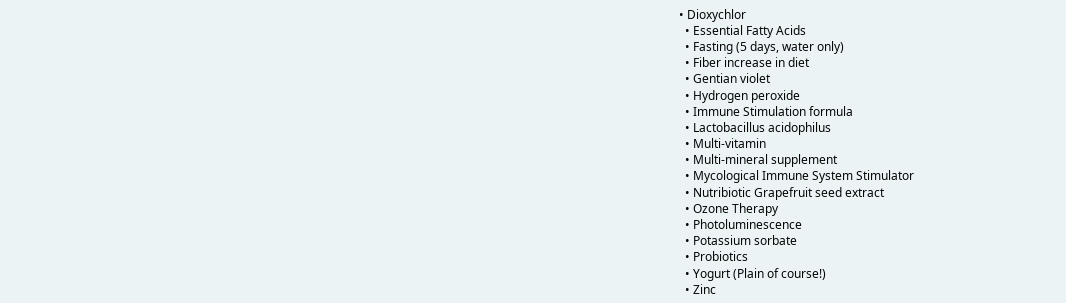• Dioxychlor
  • Essential Fatty Acids
  • Fasting (5 days, water only)
  • Fiber increase in diet
  • Gentian violet
  • Hydrogen peroxide
  • Immune Stimulation formula
  • Lactobacillus acidophilus
  • Multi-vitamin
  • Multi-mineral supplement
  • Mycological Immune System Stimulator
  • Nutribiotic Grapefruit seed extract
  • Ozone Therapy
  • Photoluminescence
  • Potassium sorbate
  • Probiotics
  • Yogurt (Plain of course!)
  • Zinc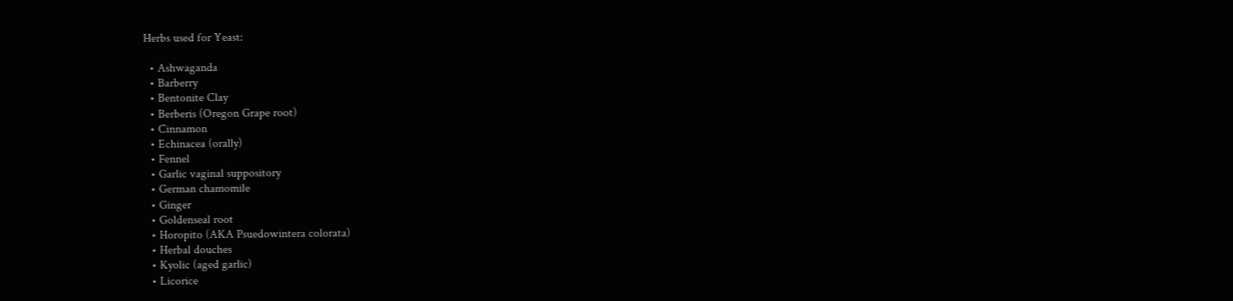Herbs used for Yeast:

  • Ashwaganda
  • Barberry
  • Bentonite Clay
  • Berberis (Oregon Grape root)
  • Cinnamon
  • Echinacea (orally)
  • Fennel
  • Garlic vaginal suppository
  • German chamomile
  • Ginger
  • Goldenseal root
  • Horopito (AKA Psuedowintera colorata)
  • Herbal douches
  • Kyolic (aged garlic)
  • Licorice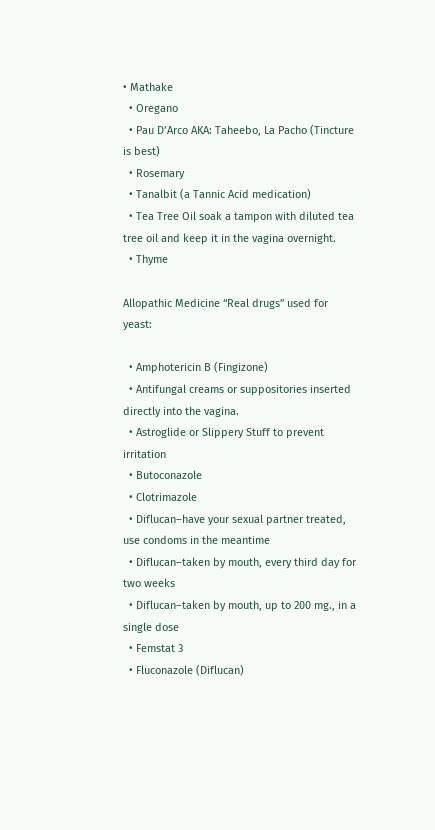• Mathake
  • Oregano
  • Pau D’Arco AKA: Taheebo, La Pacho (Tincture is best)
  • Rosemary
  • Tanalbit (a Tannic Acid medication)
  • Tea Tree Oil soak a tampon with diluted tea tree oil and keep it in the vagina overnight.
  • Thyme

Allopathic Medicine “Real drugs” used for yeast:

  • Amphotericin B (Fingizone)
  • Antifungal creams or suppositories inserted directly into the vagina.
  • Astroglide or Slippery Stuff to prevent irritation
  • Butoconazole
  • Clotrimazole
  • Diflucan–have your sexual partner treated, use condoms in the meantime
  • Diflucan–taken by mouth, every third day for two weeks
  • Diflucan–taken by mouth, up to 200 mg., in a single dose
  • Femstat 3
  • Fluconazole (Diflucan)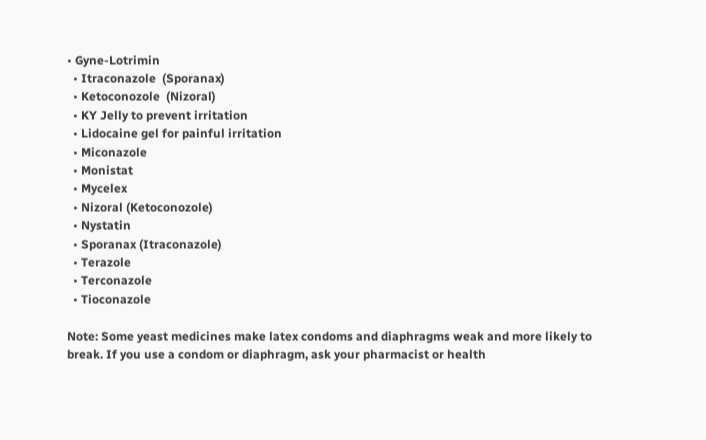• Gyne-Lotrimin
  • Itraconazole  (Sporanax)
  • Ketoconozole  (Nizoral)
  • KY Jelly to prevent irritation
  • Lidocaine gel for painful irritation
  • Miconazole
  • Monistat
  • Mycelex
  • Nizoral (Ketoconozole)
  • Nystatin
  • Sporanax (Itraconazole)
  • Terazole
  • Terconazole
  • Tioconazole

Note: Some yeast medicines make latex condoms and diaphragms weak and more likely to break. If you use a condom or diaphragm, ask your pharmacist or health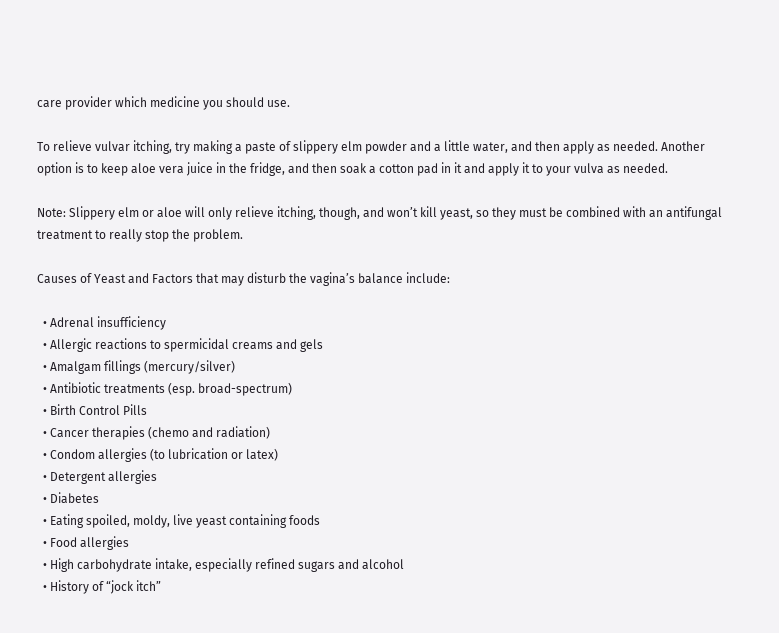care provider which medicine you should use.

To relieve vulvar itching, try making a paste of slippery elm powder and a little water, and then apply as needed. Another option is to keep aloe vera juice in the fridge, and then soak a cotton pad in it and apply it to your vulva as needed.

Note: Slippery elm or aloe will only relieve itching, though, and won’t kill yeast, so they must be combined with an antifungal treatment to really stop the problem.

Causes of Yeast and Factors that may disturb the vagina’s balance include:

  • Adrenal insufficiency
  • Allergic reactions to spermicidal creams and gels
  • Amalgam fillings (mercury/silver)
  • Antibiotic treatments (esp. broad-spectrum)
  • Birth Control Pills
  • Cancer therapies (chemo and radiation)
  • Condom allergies (to lubrication or latex)
  • Detergent allergies
  • Diabetes
  • Eating spoiled, moldy, live yeast containing foods
  • Food allergies
  • High carbohydrate intake, especially refined sugars and alcohol
  • History of “jock itch”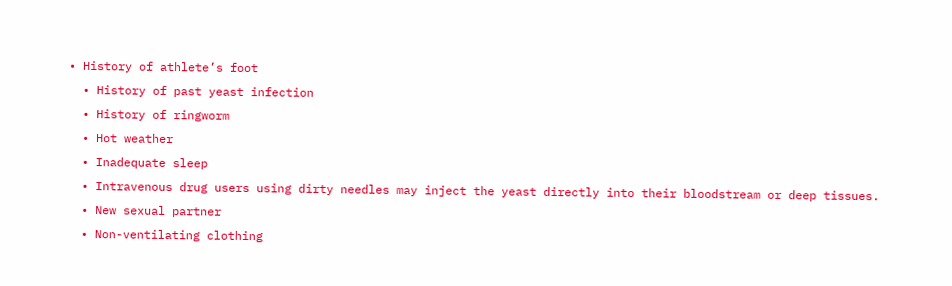• History of athlete’s foot
  • History of past yeast infection
  • History of ringworm
  • Hot weather
  • Inadequate sleep
  • Intravenous drug users using dirty needles may inject the yeast directly into their bloodstream or deep tissues.
  • New sexual partner
  • Non-ventilating clothing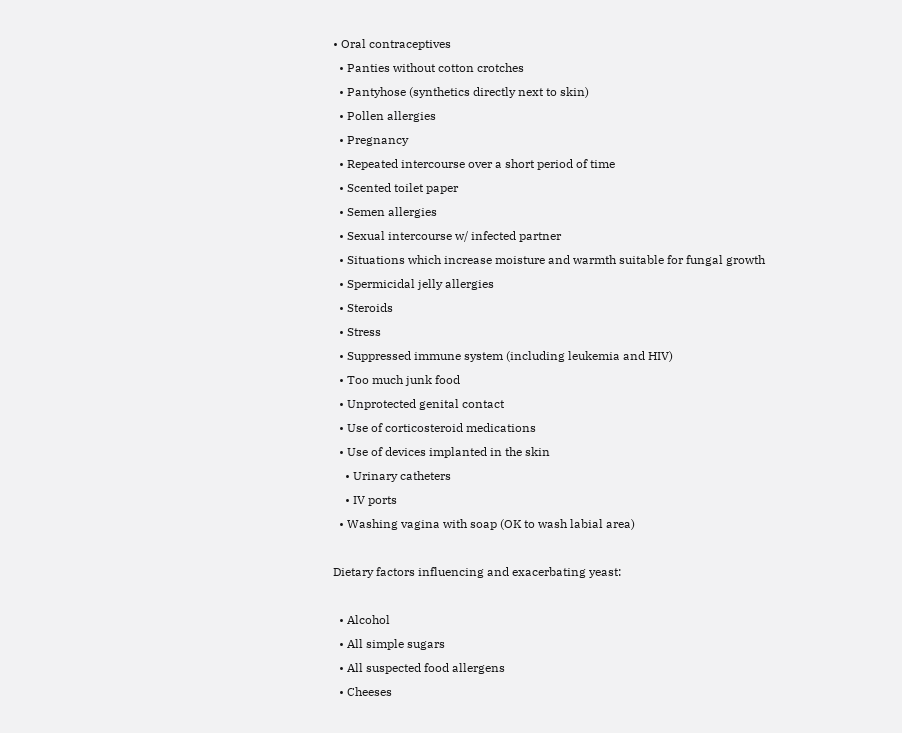• Oral contraceptives
  • Panties without cotton crotches
  • Pantyhose (synthetics directly next to skin)
  • Pollen allergies
  • Pregnancy
  • Repeated intercourse over a short period of time
  • Scented toilet paper
  • Semen allergies
  • Sexual intercourse w/ infected partner
  • Situations which increase moisture and warmth suitable for fungal growth
  • Spermicidal jelly allergies
  • Steroids
  • Stress
  • Suppressed immune system (including leukemia and HIV)
  • Too much junk food
  • Unprotected genital contact
  • Use of corticosteroid medications
  • Use of devices implanted in the skin
    • Urinary catheters
    • IV ports
  • Washing vagina with soap (OK to wash labial area)

Dietary factors influencing and exacerbating yeast:

  • Alcohol
  • All simple sugars
  • All suspected food allergens
  • Cheeses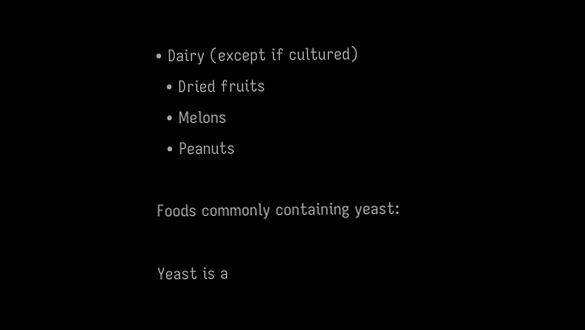• Dairy (except if cultured)
  • Dried fruits
  • Melons
  • Peanuts

Foods commonly containing yeast:

Yeast is a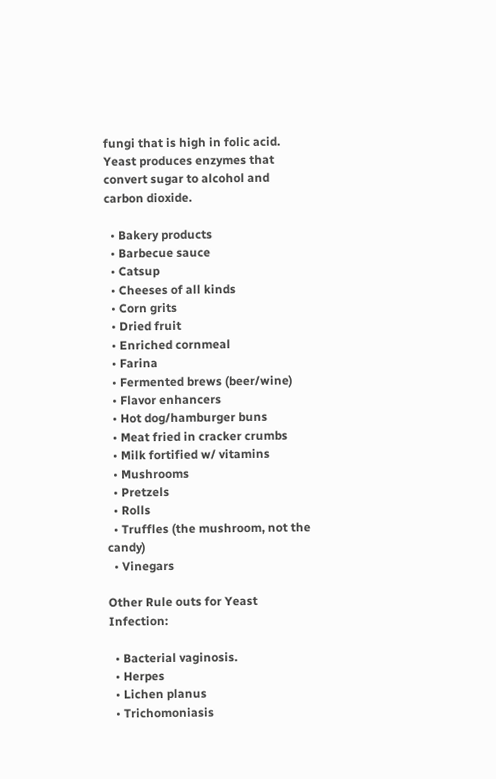fungi that is high in folic acid. Yeast produces enzymes that convert sugar to alcohol and carbon dioxide.

  • Bakery products
  • Barbecue sauce
  • Catsup
  • Cheeses of all kinds
  • Corn grits
  • Dried fruit
  • Enriched cornmeal
  • Farina
  • Fermented brews (beer/wine)
  • Flavor enhancers
  • Hot dog/hamburger buns
  • Meat fried in cracker crumbs
  • Milk fortified w/ vitamins
  • Mushrooms
  • Pretzels
  • Rolls
  • Truffles (the mushroom, not the candy)
  • Vinegars

Other Rule outs for Yeast Infection:

  • Bacterial vaginosis.
  • Herpes
  • Lichen planus
  • Trichomoniasis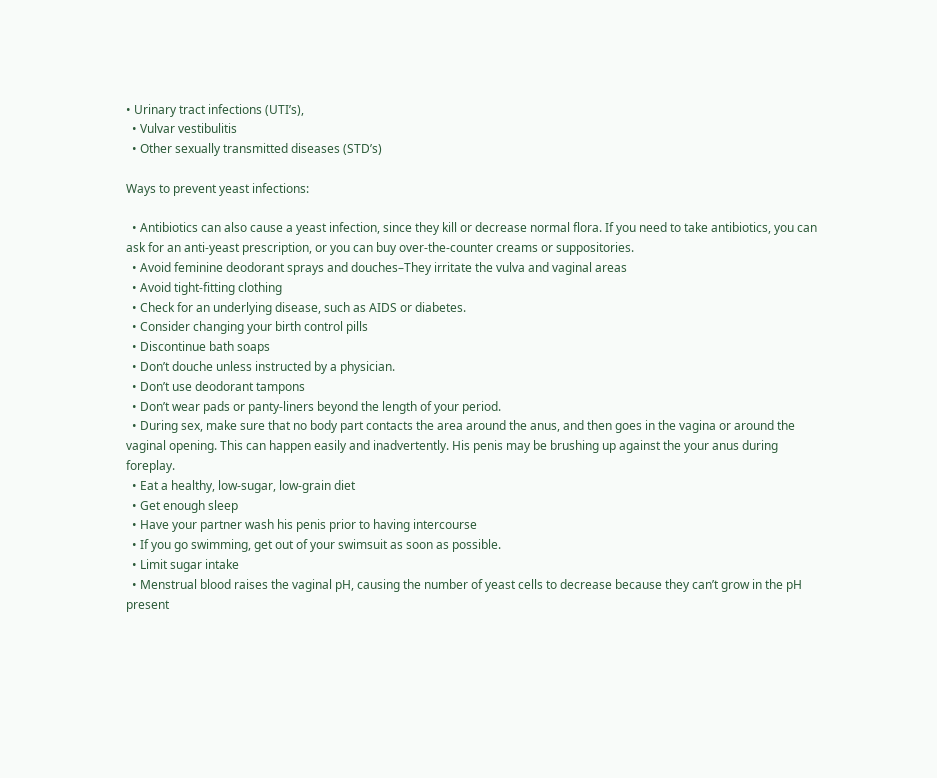• Urinary tract infections (UTI’s),
  • Vulvar vestibulitis
  • Other sexually transmitted diseases (STD’s)

Ways to prevent yeast infections:

  • Antibiotics can also cause a yeast infection, since they kill or decrease normal flora. If you need to take antibiotics, you can ask for an anti-yeast prescription, or you can buy over-the-counter creams or suppositories.
  • Avoid feminine deodorant sprays and douches–They irritate the vulva and vaginal areas
  • Avoid tight-fitting clothing
  • Check for an underlying disease, such as AIDS or diabetes.
  • Consider changing your birth control pills
  • Discontinue bath soaps
  • Don’t douche unless instructed by a physician.
  • Don’t use deodorant tampons
  • Don’t wear pads or panty-liners beyond the length of your period.
  • During sex, make sure that no body part contacts the area around the anus, and then goes in the vagina or around the vaginal opening. This can happen easily and inadvertently. His penis may be brushing up against the your anus during foreplay.
  • Eat a healthy, low-sugar, low-grain diet
  • Get enough sleep
  • Have your partner wash his penis prior to having intercourse
  • If you go swimming, get out of your swimsuit as soon as possible.
  • Limit sugar intake
  • Menstrual blood raises the vaginal pH, causing the number of yeast cells to decrease because they can’t grow in the pH present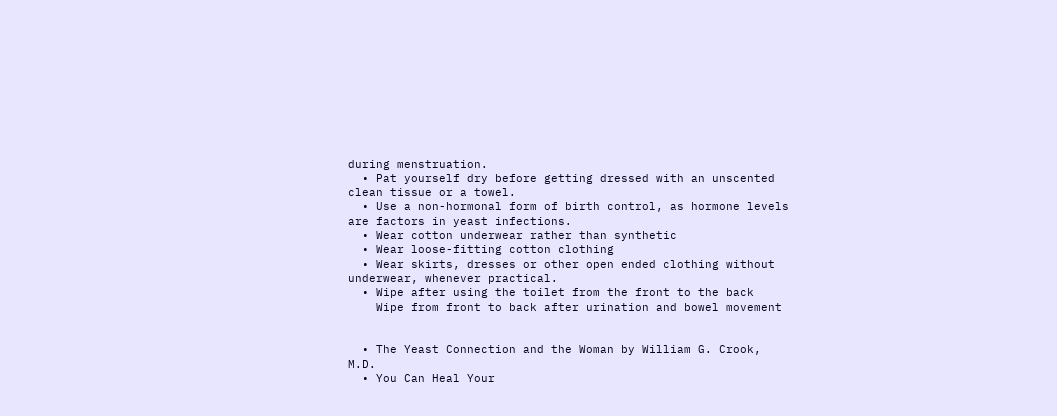during menstruation.
  • Pat yourself dry before getting dressed with an unscented clean tissue or a towel.
  • Use a non-hormonal form of birth control, as hormone levels are factors in yeast infections.
  • Wear cotton underwear rather than synthetic
  • Wear loose-fitting cotton clothing
  • Wear skirts, dresses or other open ended clothing without underwear, whenever practical.
  • Wipe after using the toilet from the front to the back
    Wipe from front to back after urination and bowel movement


  • The Yeast Connection and the Woman by William G. Crook, M.D.
  • You Can Heal Your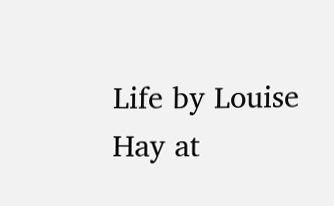Life by Louise Hay at